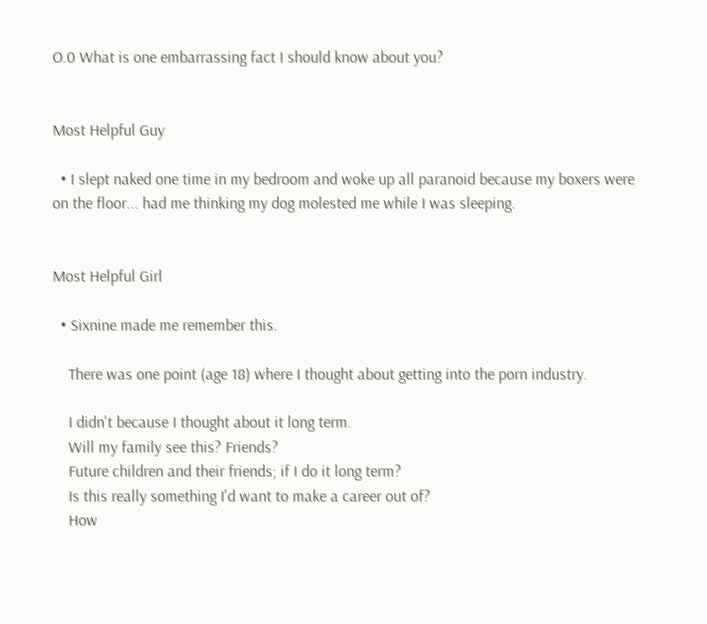O.0 What is one embarrassing fact I should know about you?


Most Helpful Guy

  • I slept naked one time in my bedroom and woke up all paranoid because my boxers were on the floor... had me thinking my dog molested me while I was sleeping.


Most Helpful Girl

  • Sixnine made me remember this.

    There was one point (age 18) where I thought about getting into the porn industry.

    I didn't because I thought about it long term.
    Will my family see this? Friends?
    Future children and their friends; if I do it long term?
    Is this really something I'd want to make a career out of?
    How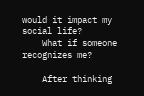would it impact my social life?
    What if someone recognizes me?

    After thinking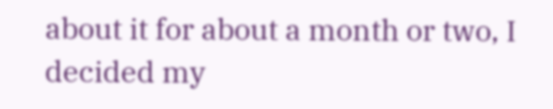about it for about a month or two, I decided my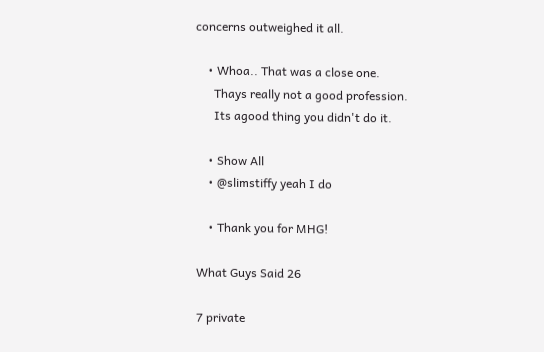concerns outweighed it all.

    • Whoa.. That was a close one.
      Thays really not a good profession.
      Its agood thing you didn't do it.

    • Show All
    • @slimstiffy yeah I do

    • Thank you for MHG!

What Guys Said 26

7 private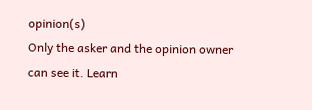opinion(s)
Only the asker and the opinion owner can see it. Learn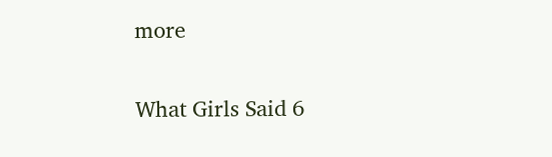more

What Girls Said 6